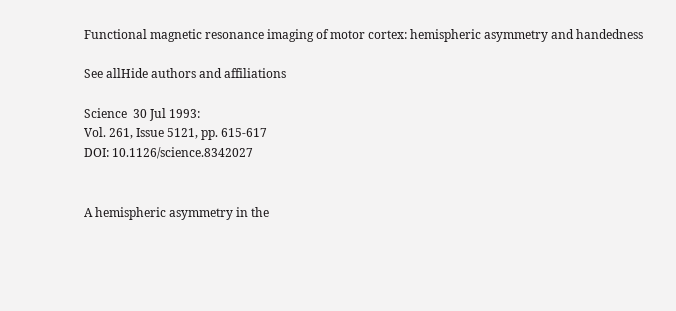Functional magnetic resonance imaging of motor cortex: hemispheric asymmetry and handedness

See allHide authors and affiliations

Science  30 Jul 1993:
Vol. 261, Issue 5121, pp. 615-617
DOI: 10.1126/science.8342027


A hemispheric asymmetry in the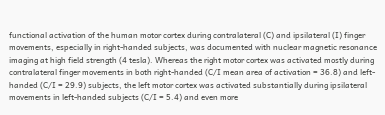functional activation of the human motor cortex during contralateral (C) and ipsilateral (I) finger movements, especially in right-handed subjects, was documented with nuclear magnetic resonance imaging at high field strength (4 tesla). Whereas the right motor cortex was activated mostly during contralateral finger movements in both right-handed (C/I mean area of activation = 36.8) and left-handed (C/I = 29.9) subjects, the left motor cortex was activated substantially during ipsilateral movements in left-handed subjects (C/I = 5.4) and even more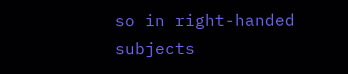so in right-handed subjects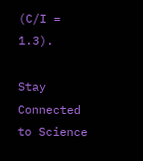(C/I = 1.3).

Stay Connected to Science